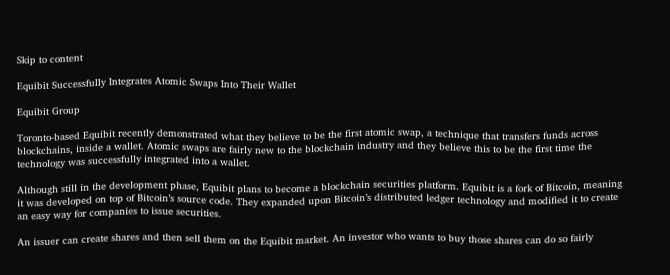Skip to content

Equibit Successfully Integrates Atomic Swaps Into Their Wallet

Equibit Group

Toronto-based Equibit recently demonstrated what they believe to be the first atomic swap, a technique that transfers funds across blockchains, inside a wallet. Atomic swaps are fairly new to the blockchain industry and they believe this to be the first time the technology was successfully integrated into a wallet.

Although still in the development phase, Equibit plans to become a blockchain securities platform. Equibit is a fork of Bitcoin, meaning it was developed on top of Bitcoin’s source code. They expanded upon Bitcoin’s distributed ledger technology and modified it to create an easy way for companies to issue securities.

An issuer can create shares and then sell them on the Equibit market. An investor who wants to buy those shares can do so fairly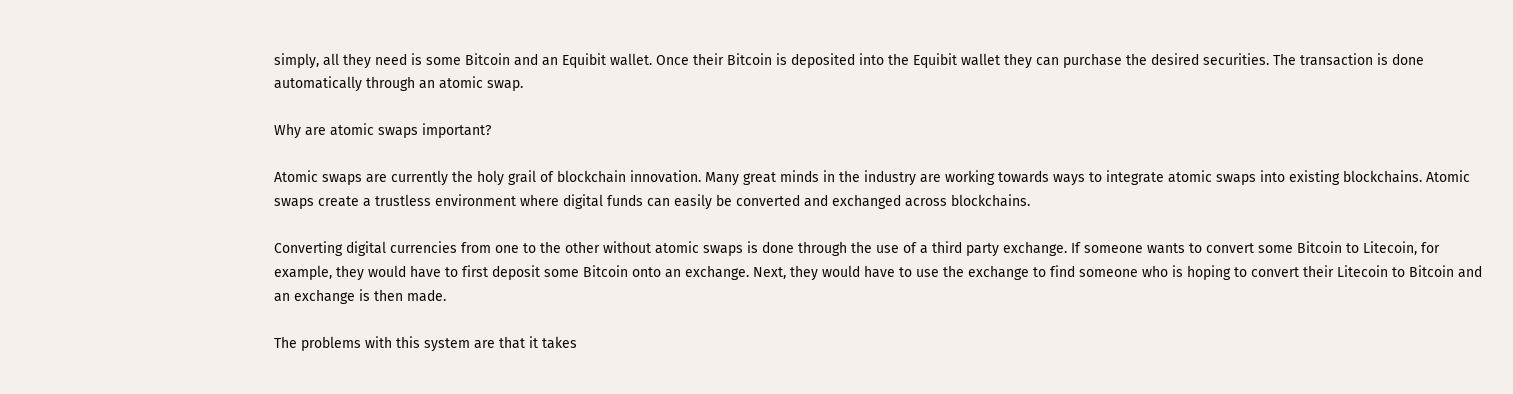simply, all they need is some Bitcoin and an Equibit wallet. Once their Bitcoin is deposited into the Equibit wallet they can purchase the desired securities. The transaction is done automatically through an atomic swap.

Why are atomic swaps important?

Atomic swaps are currently the holy grail of blockchain innovation. Many great minds in the industry are working towards ways to integrate atomic swaps into existing blockchains. Atomic swaps create a trustless environment where digital funds can easily be converted and exchanged across blockchains.

Converting digital currencies from one to the other without atomic swaps is done through the use of a third party exchange. If someone wants to convert some Bitcoin to Litecoin, for example, they would have to first deposit some Bitcoin onto an exchange. Next, they would have to use the exchange to find someone who is hoping to convert their Litecoin to Bitcoin and an exchange is then made.

The problems with this system are that it takes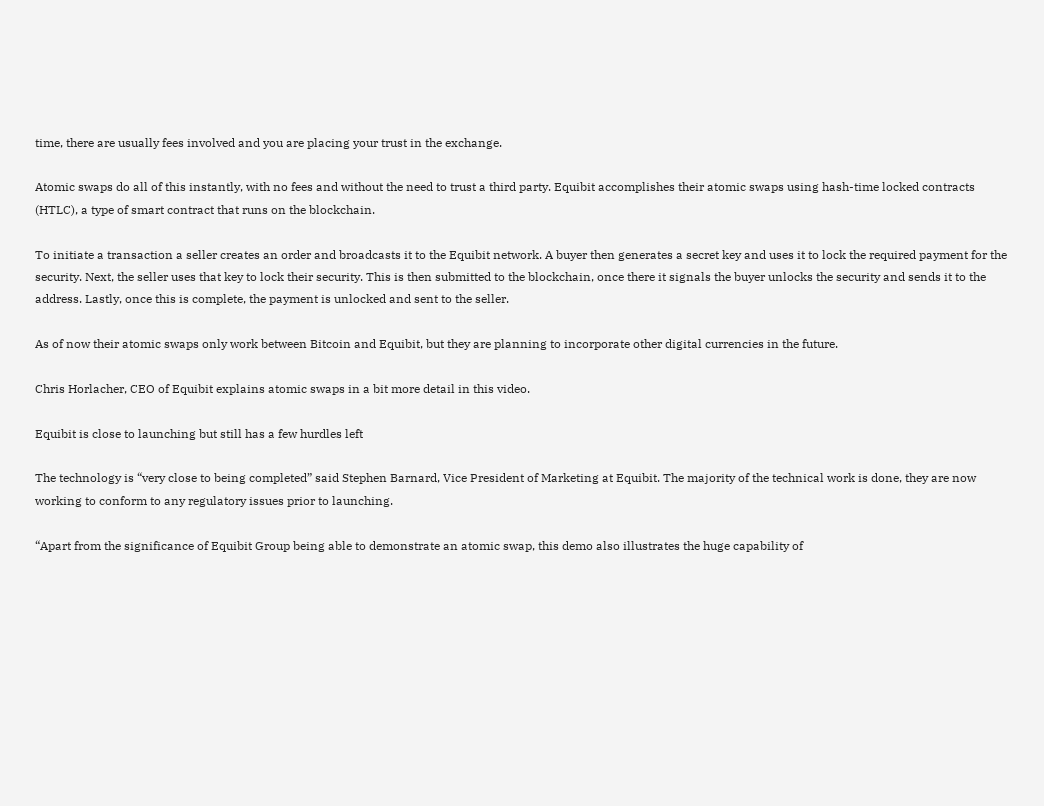time, there are usually fees involved and you are placing your trust in the exchange.

Atomic swaps do all of this instantly, with no fees and without the need to trust a third party. Equibit accomplishes their atomic swaps using hash-time locked contracts (HTLC), a type of smart contract that runs on the blockchain.

To initiate a transaction a seller creates an order and broadcasts it to the Equibit network. A buyer then generates a secret key and uses it to lock the required payment for the security. Next, the seller uses that key to lock their security. This is then submitted to the blockchain, once there it signals the buyer unlocks the security and sends it to the address. Lastly, once this is complete, the payment is unlocked and sent to the seller.

As of now their atomic swaps only work between Bitcoin and Equibit, but they are planning to incorporate other digital currencies in the future.

Chris Horlacher, CEO of Equibit explains atomic swaps in a bit more detail in this video.

Equibit is close to launching but still has a few hurdles left

The technology is “very close to being completed” said Stephen Barnard, Vice President of Marketing at Equibit. The majority of the technical work is done, they are now working to conform to any regulatory issues prior to launching.

“Apart from the significance of Equibit Group being able to demonstrate an atomic swap, this demo also illustrates the huge capability of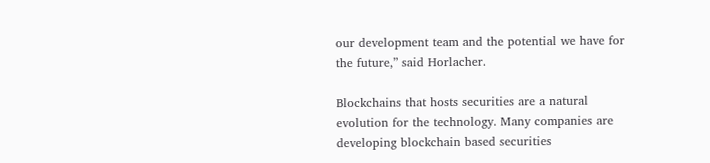our development team and the potential we have for the future,” said Horlacher.

Blockchains that hosts securities are a natural evolution for the technology. Many companies are developing blockchain based securities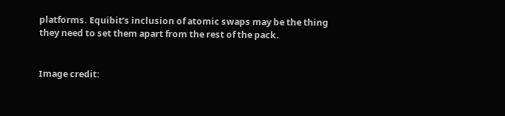platforms. Equibit’s inclusion of atomic swaps may be the thing they need to set them apart from the rest of the pack.


Image credit: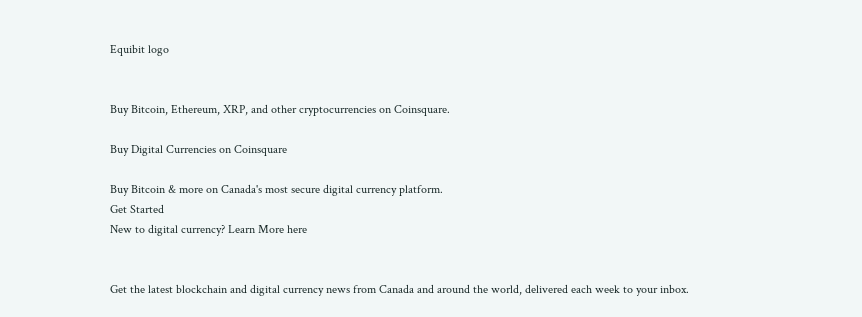Equibit logo


Buy Bitcoin, Ethereum, XRP, and other cryptocurrencies on Coinsquare.

Buy Digital Currencies on Coinsquare

Buy Bitcoin & more on Canada's most secure digital currency platform.
Get Started
New to digital currency? Learn More here


Get the latest blockchain and digital currency news from Canada and around the world, delivered each week to your inbox.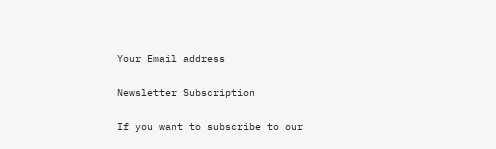Your Email address

Newsletter Subscription

If you want to subscribe to our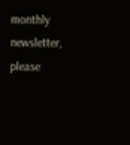monthly newsletter, please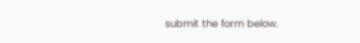submit the form below.